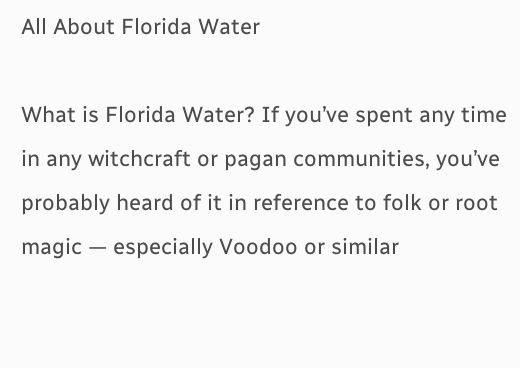All About Florida Water

What is Florida Water? If you’ve spent any time in any witchcraft or pagan communities, you’ve probably heard of it in reference to folk or root magic — especially Voodoo or similar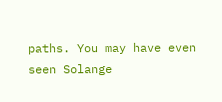paths. You may have even seen Solange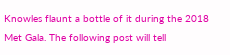Knowles flaunt a bottle of it during the 2018 Met Gala. The following post will tell